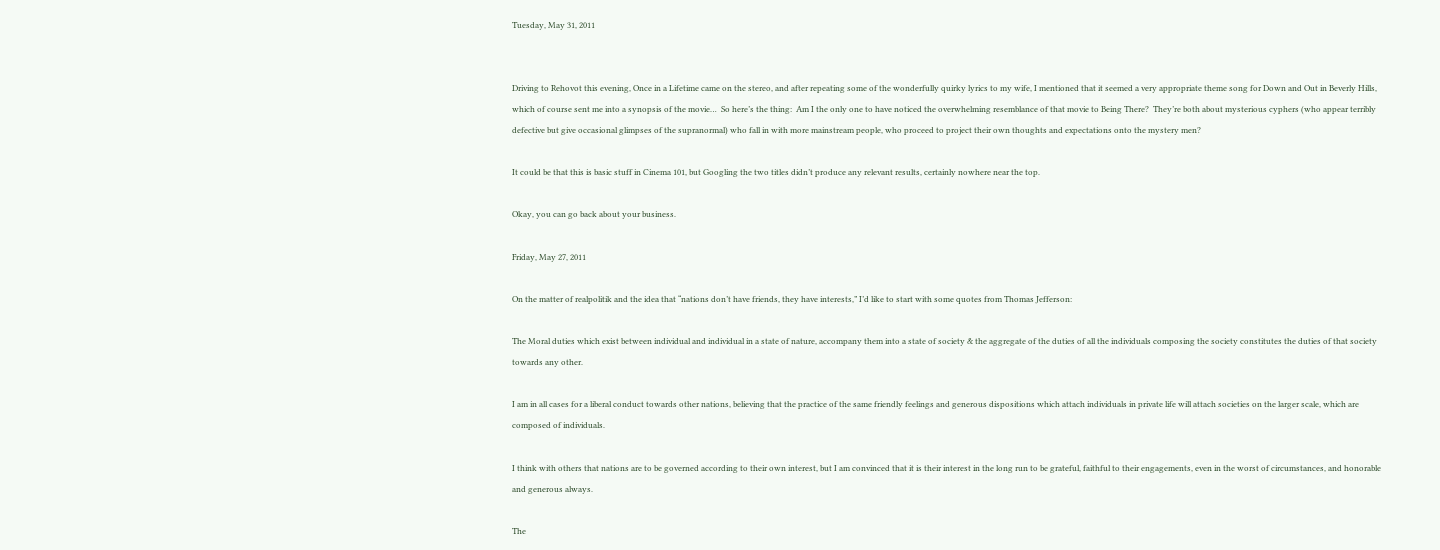Tuesday, May 31, 2011


Driving to Rehovot this evening, Once in a Lifetime came on the stereo, and after repeating some of the wonderfully quirky lyrics to my wife, I mentioned that it seemed a very appropriate theme song for Down and Out in Beverly Hills, which of course sent me into a synopsis of the movie…  So here’s the thing:  Am I the only one to have noticed the overwhelming resemblance of that movie to Being There?  They’re both about mysterious cyphers (who appear terribly defective but give occasional glimpses of the supranormal) who fall in with more mainstream people, who proceed to project their own thoughts and expectations onto the mystery men?

It could be that this is basic stuff in Cinema 101, but Googling the two titles didn’t produce any relevant results, certainly nowhere near the top.

Okay, you can go back about your business.

Friday, May 27, 2011

On the matter of realpolitik and the idea that “nations don’t have friends, they have interests,” I’d like to start with some quotes from Thomas Jefferson:

The Moral duties which exist between individual and individual in a state of nature, accompany them into a state of society & the aggregate of the duties of all the individuals composing the society constitutes the duties of that society towards any other.

I am in all cases for a liberal conduct towards other nations, believing that the practice of the same friendly feelings and generous dispositions which attach individuals in private life will attach societies on the larger scale, which are composed of individuals.

I think with others that nations are to be governed according to their own interest, but I am convinced that it is their interest in the long run to be grateful, faithful to their engagements, even in the worst of circumstances, and honorable and generous always.

The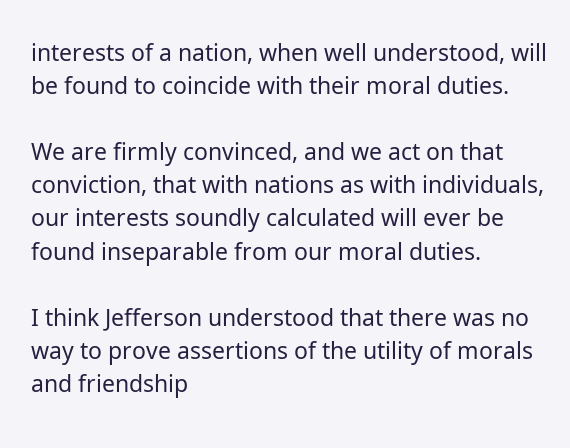interests of a nation, when well understood, will be found to coincide with their moral duties.

We are firmly convinced, and we act on that conviction, that with nations as with individuals, our interests soundly calculated will ever be found inseparable from our moral duties.

I think Jefferson understood that there was no way to prove assertions of the utility of morals and friendship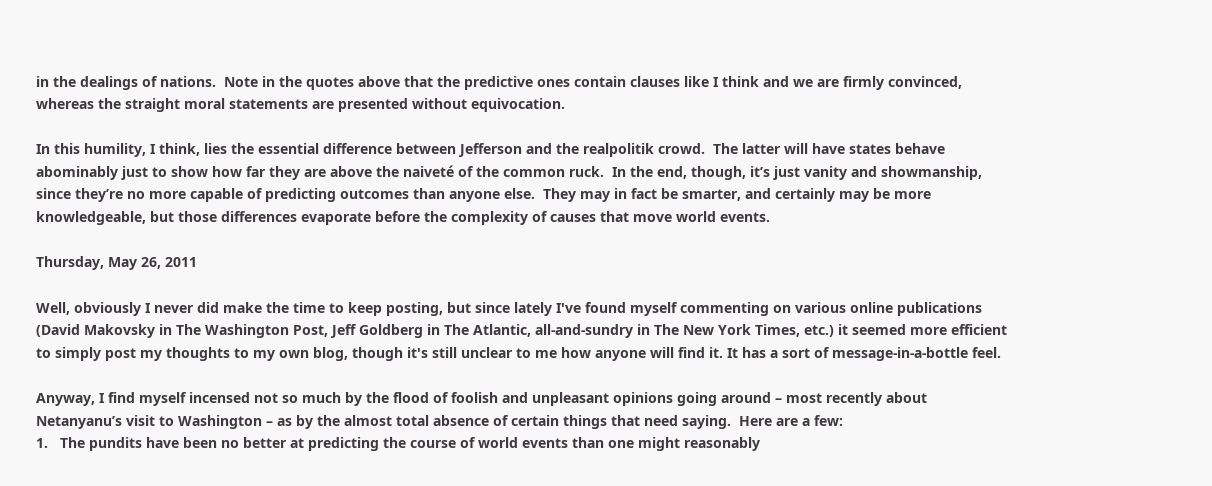in the dealings of nations.  Note in the quotes above that the predictive ones contain clauses like I think and we are firmly convinced, whereas the straight moral statements are presented without equivocation.

In this humility, I think, lies the essential difference between Jefferson and the realpolitik crowd.  The latter will have states behave abominably just to show how far they are above the naiveté of the common ruck.  In the end, though, it’s just vanity and showmanship, since they’re no more capable of predicting outcomes than anyone else.  They may in fact be smarter, and certainly may be more knowledgeable, but those differences evaporate before the complexity of causes that move world events.

Thursday, May 26, 2011

Well, obviously I never did make the time to keep posting, but since lately I've found myself commenting on various online publications (David Makovsky in The Washington Post, Jeff Goldberg in The Atlantic, all-and-sundry in The New York Times, etc.) it seemed more efficient to simply post my thoughts to my own blog, though it's still unclear to me how anyone will find it. It has a sort of message-in-a-bottle feel.

Anyway, I find myself incensed not so much by the flood of foolish and unpleasant opinions going around – most recently about Netanyanu’s visit to Washington – as by the almost total absence of certain things that need saying.  Here are a few:
1.   The pundits have been no better at predicting the course of world events than one might reasonably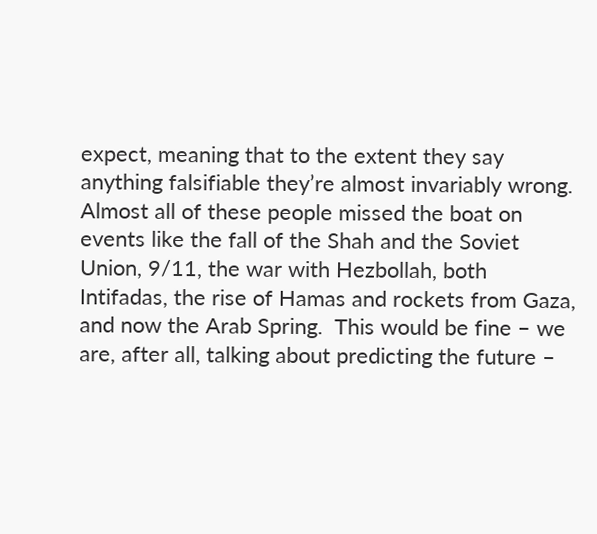expect, meaning that to the extent they say anything falsifiable they’re almost invariably wrong.  Almost all of these people missed the boat on events like the fall of the Shah and the Soviet Union, 9/11, the war with Hezbollah, both Intifadas, the rise of Hamas and rockets from Gaza, and now the Arab Spring.  This would be fine – we are, after all, talking about predicting the future –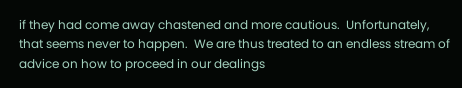if they had come away chastened and more cautious.  Unfortunately, that seems never to happen.  We are thus treated to an endless stream of advice on how to proceed in our dealings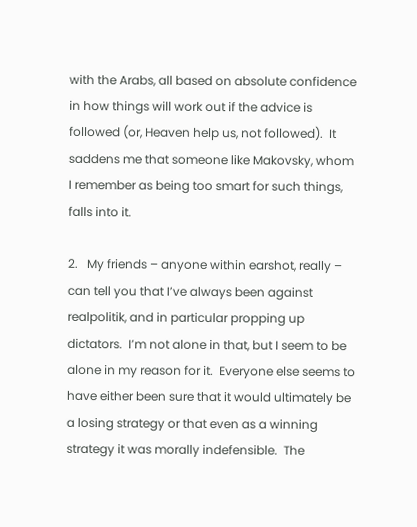with the Arabs, all based on absolute confidence in how things will work out if the advice is followed (or, Heaven help us, not followed).  It saddens me that someone like Makovsky, whom I remember as being too smart for such things, falls into it.

2.   My friends – anyone within earshot, really – can tell you that I’ve always been against realpolitik, and in particular propping up dictators.  I’m not alone in that, but I seem to be alone in my reason for it.  Everyone else seems to have either been sure that it would ultimately be a losing strategy or that even as a winning strategy it was morally indefensible.  The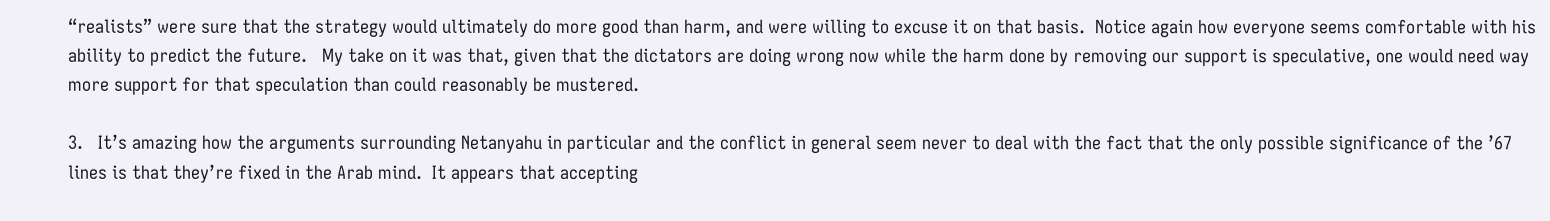“realists” were sure that the strategy would ultimately do more good than harm, and were willing to excuse it on that basis.  Notice again how everyone seems comfortable with his ability to predict the future.   My take on it was that, given that the dictators are doing wrong now while the harm done by removing our support is speculative, one would need way more support for that speculation than could reasonably be mustered.

3.   It’s amazing how the arguments surrounding Netanyahu in particular and the conflict in general seem never to deal with the fact that the only possible significance of the ’67 lines is that they’re fixed in the Arab mind.  It appears that accepting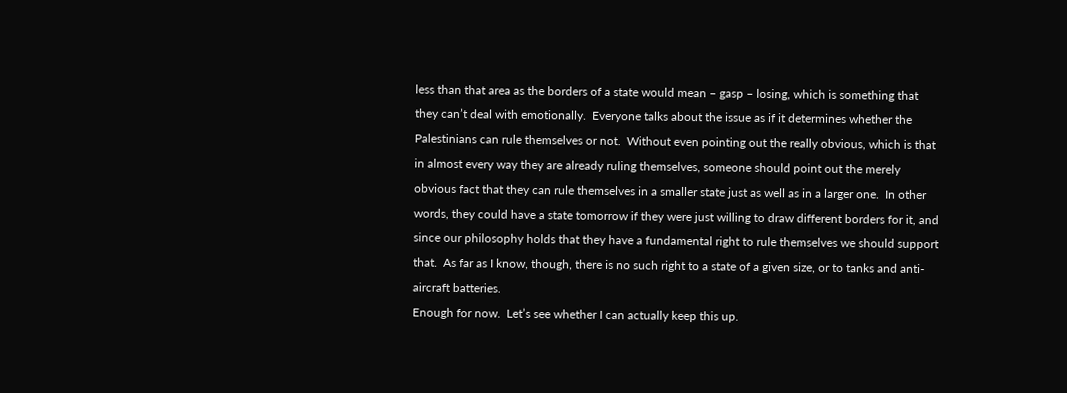less than that area as the borders of a state would mean – gasp – losing, which is something that they can’t deal with emotionally.  Everyone talks about the issue as if it determines whether the Palestinians can rule themselves or not.  Without even pointing out the really obvious, which is that in almost every way they are already ruling themselves, someone should point out the merely obvious fact that they can rule themselves in a smaller state just as well as in a larger one.  In other words, they could have a state tomorrow if they were just willing to draw different borders for it, and since our philosophy holds that they have a fundamental right to rule themselves we should support that.  As far as I know, though, there is no such right to a state of a given size, or to tanks and anti-aircraft batteries.
Enough for now.  Let’s see whether I can actually keep this up.